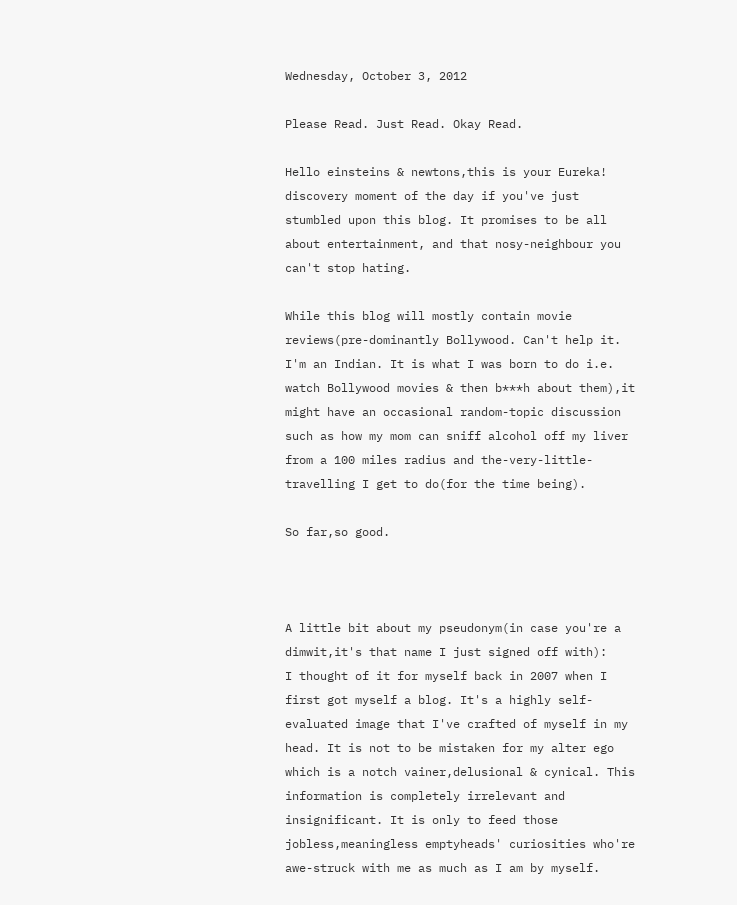Wednesday, October 3, 2012

Please Read. Just Read. Okay Read.

Hello einsteins & newtons,this is your Eureka! discovery moment of the day if you've just stumbled upon this blog. It promises to be all about entertainment, and that nosy-neighbour you can't stop hating.

While this blog will mostly contain movie reviews(pre-dominantly Bollywood. Can't help it. I'm an Indian. It is what I was born to do i.e. watch Bollywood movies & then b***h about them),it might have an occasional random-topic discussion such as how my mom can sniff alcohol off my liver from a 100 miles radius and the-very-little-travelling I get to do(for the time being).

So far,so good.



A little bit about my pseudonym(in case you're a dimwit,it's that name I just signed off with):
I thought of it for myself back in 2007 when I first got myself a blog. It's a highly self-evaluated image that I've crafted of myself in my head. It is not to be mistaken for my alter ego which is a notch vainer,delusional & cynical. This information is completely irrelevant and insignificant. It is only to feed those jobless,meaningless emptyheads' curiosities who're awe-struck with me as much as I am by myself.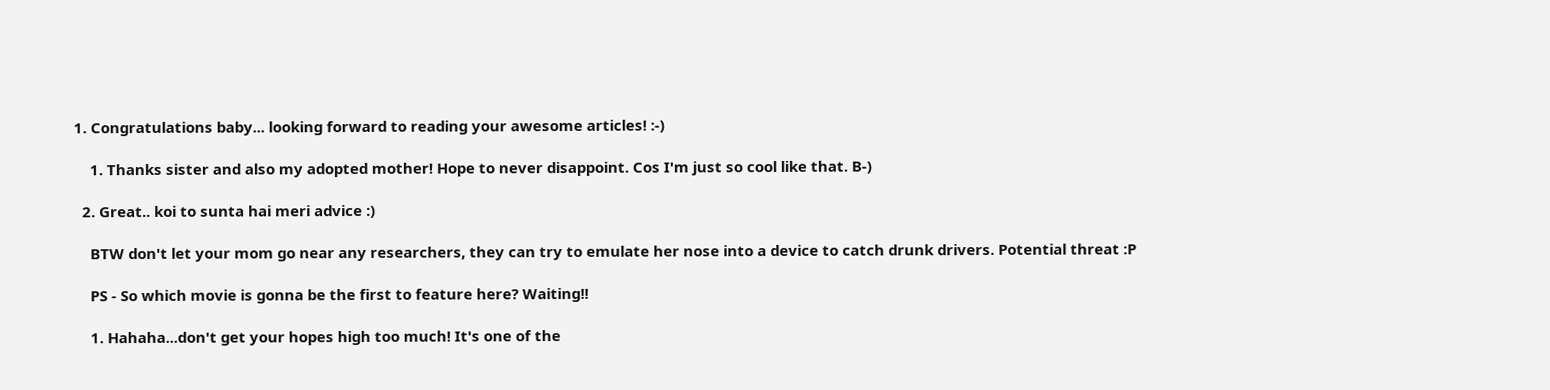1. Congratulations baby... looking forward to reading your awesome articles! :-)

    1. Thanks sister and also my adopted mother! Hope to never disappoint. Cos I'm just so cool like that. B-)

  2. Great.. koi to sunta hai meri advice :)

    BTW don't let your mom go near any researchers, they can try to emulate her nose into a device to catch drunk drivers. Potential threat :P

    PS - So which movie is gonna be the first to feature here? Waiting!!

    1. Hahaha...don't get your hopes high too much! It's one of the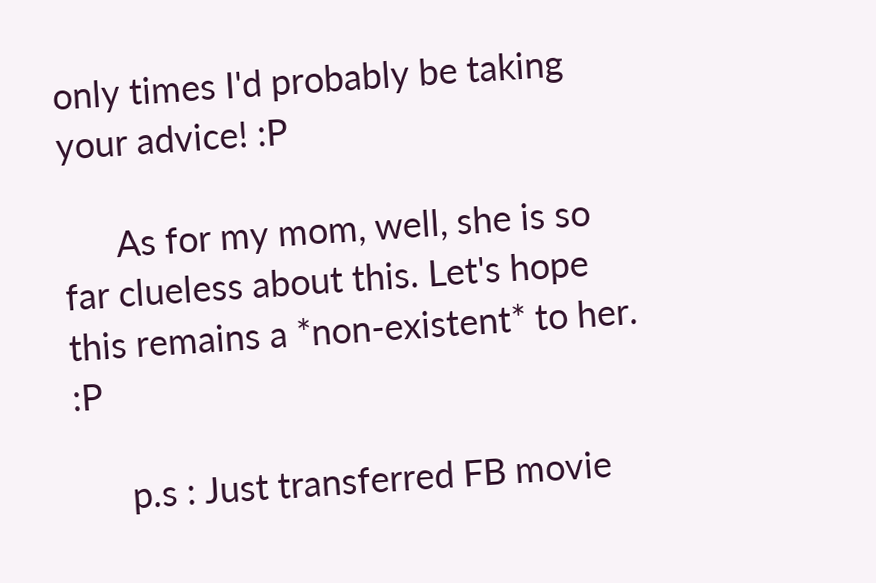only times I'd probably be taking your advice! :P

      As for my mom, well, she is so far clueless about this. Let's hope this remains a *non-existent* to her. :P

      p.s : Just transferred FB movie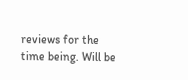reviews for the time being. Will be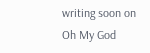writing soon on Oh My God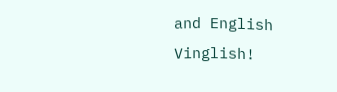and English Vinglish!